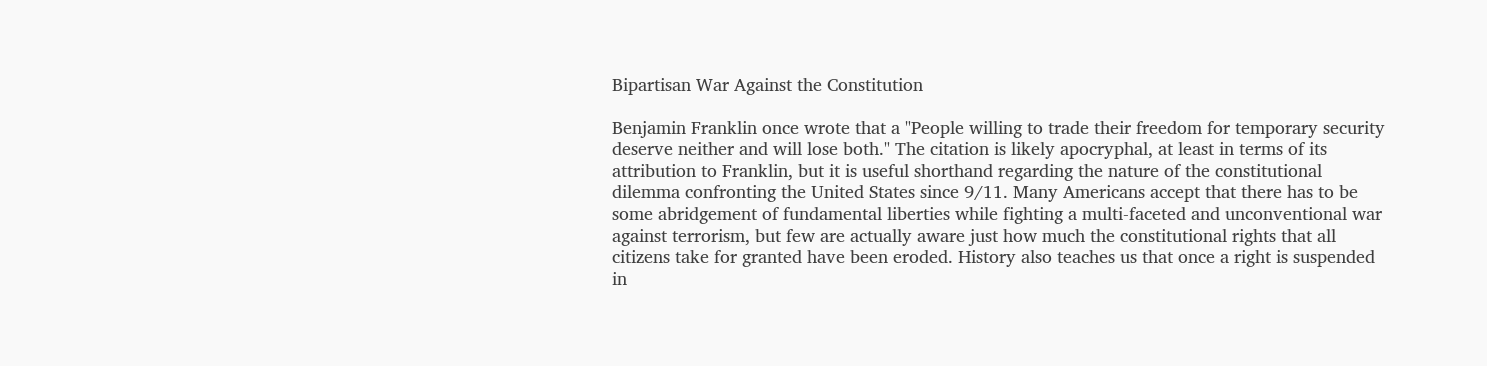Bipartisan War Against the Constitution

Benjamin Franklin once wrote that a "People willing to trade their freedom for temporary security deserve neither and will lose both." The citation is likely apocryphal, at least in terms of its attribution to Franklin, but it is useful shorthand regarding the nature of the constitutional dilemma confronting the United States since 9/11. Many Americans accept that there has to be some abridgement of fundamental liberties while fighting a multi-faceted and unconventional war against terrorism, but few are actually aware just how much the constitutional rights that all citizens take for granted have been eroded. History also teaches us that once a right is suspended in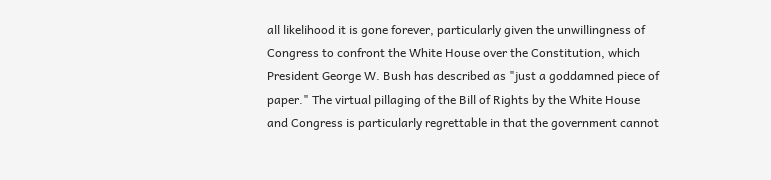all likelihood it is gone forever, particularly given the unwillingness of Congress to confront the White House over the Constitution, which President George W. Bush has described as "just a goddamned piece of paper." The virtual pillaging of the Bill of Rights by the White House and Congress is particularly regrettable in that the government cannot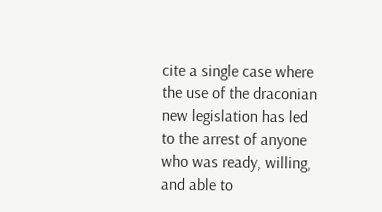cite a single case where the use of the draconian new legislation has led to the arrest of anyone who was ready, willing, and able to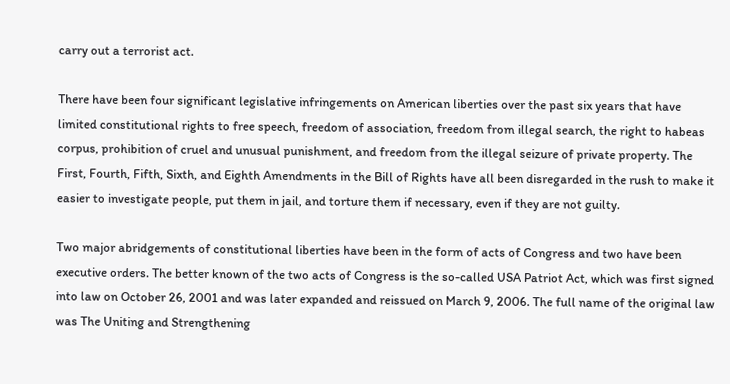carry out a terrorist act.

There have been four significant legislative infringements on American liberties over the past six years that have limited constitutional rights to free speech, freedom of association, freedom from illegal search, the right to habeas corpus, prohibition of cruel and unusual punishment, and freedom from the illegal seizure of private property. The First, Fourth, Fifth, Sixth, and Eighth Amendments in the Bill of Rights have all been disregarded in the rush to make it easier to investigate people, put them in jail, and torture them if necessary, even if they are not guilty.

Two major abridgements of constitutional liberties have been in the form of acts of Congress and two have been executive orders. The better known of the two acts of Congress is the so-called USA Patriot Act, which was first signed into law on October 26, 2001 and was later expanded and reissued on March 9, 2006. The full name of the original law was The Uniting and Strengthening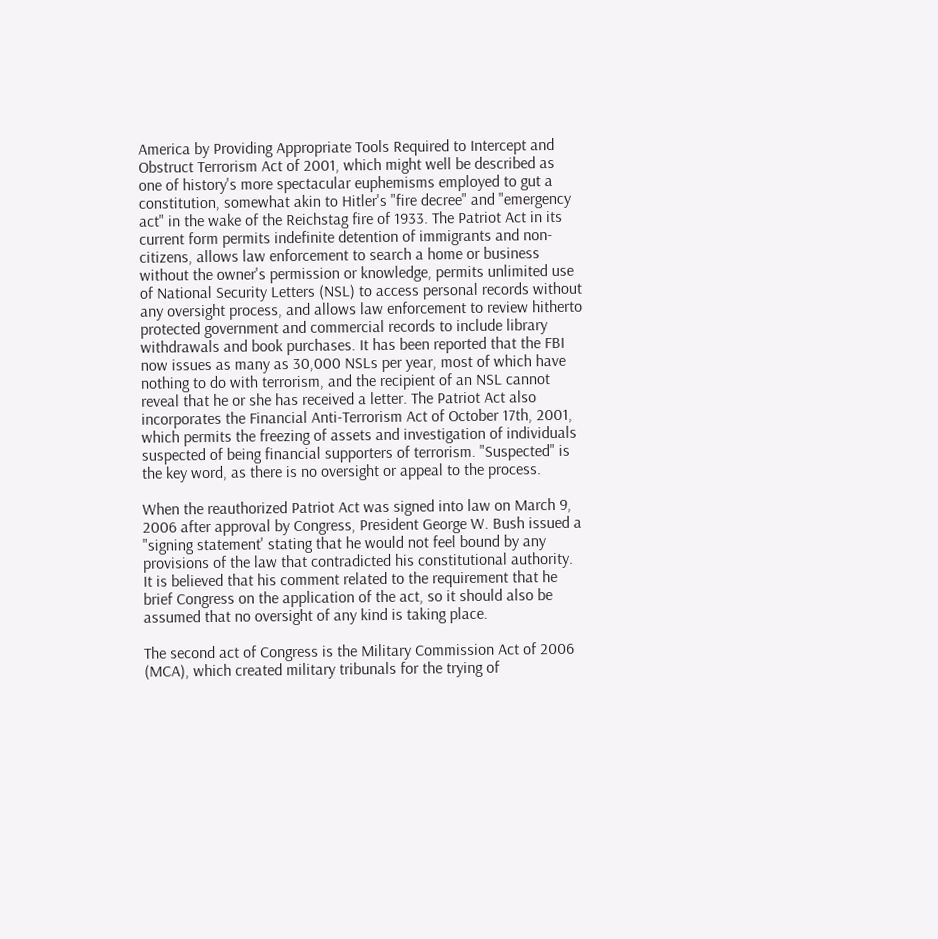America by Providing Appropriate Tools Required to Intercept and Obstruct Terrorism Act of 2001, which might well be described as one of history's more spectacular euphemisms employed to gut a constitution, somewhat akin to Hitler's "fire decree" and "emergency act" in the wake of the Reichstag fire of 1933. The Patriot Act in its current form permits indefinite detention of immigrants and non-citizens, allows law enforcement to search a home or business without the owner's permission or knowledge, permits unlimited use of National Security Letters (NSL) to access personal records without any oversight process, and allows law enforcement to review hitherto protected government and commercial records to include library withdrawals and book purchases. It has been reported that the FBI now issues as many as 30,000 NSLs per year, most of which have nothing to do with terrorism, and the recipient of an NSL cannot reveal that he or she has received a letter. The Patriot Act also incorporates the Financial Anti-Terrorism Act of October 17th, 2001, which permits the freezing of assets and investigation of individuals suspected of being financial supporters of terrorism. "Suspected" is the key word, as there is no oversight or appeal to the process.

When the reauthorized Patriot Act was signed into law on March 9, 2006 after approval by Congress, President George W. Bush issued a "signing statement' stating that he would not feel bound by any provisions of the law that contradicted his constitutional authority. It is believed that his comment related to the requirement that he brief Congress on the application of the act, so it should also be assumed that no oversight of any kind is taking place.

The second act of Congress is the Military Commission Act of 2006 (MCA), which created military tribunals for the trying of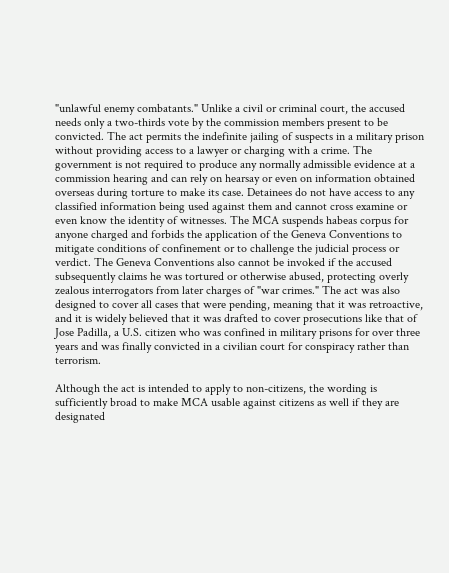"unlawful enemy combatants." Unlike a civil or criminal court, the accused needs only a two-thirds vote by the commission members present to be convicted. The act permits the indefinite jailing of suspects in a military prison without providing access to a lawyer or charging with a crime. The government is not required to produce any normally admissible evidence at a commission hearing and can rely on hearsay or even on information obtained overseas during torture to make its case. Detainees do not have access to any classified information being used against them and cannot cross examine or even know the identity of witnesses. The MCA suspends habeas corpus for anyone charged and forbids the application of the Geneva Conventions to mitigate conditions of confinement or to challenge the judicial process or verdict. The Geneva Conventions also cannot be invoked if the accused subsequently claims he was tortured or otherwise abused, protecting overly zealous interrogators from later charges of "war crimes." The act was also designed to cover all cases that were pending, meaning that it was retroactive, and it is widely believed that it was drafted to cover prosecutions like that of Jose Padilla, a U.S. citizen who was confined in military prisons for over three years and was finally convicted in a civilian court for conspiracy rather than terrorism.

Although the act is intended to apply to non-citizens, the wording is sufficiently broad to make MCA usable against citizens as well if they are designated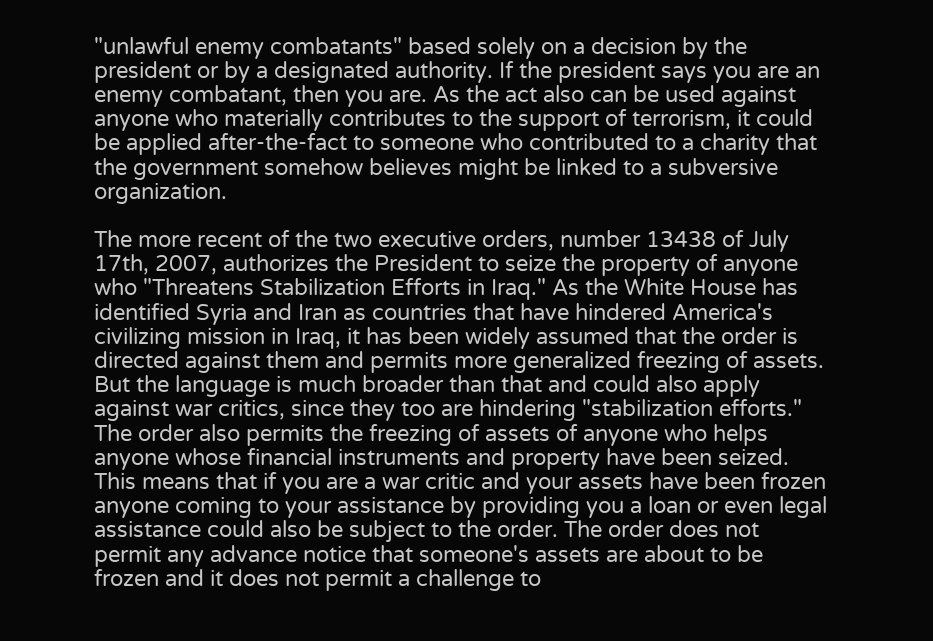"unlawful enemy combatants" based solely on a decision by the president or by a designated authority. If the president says you are an enemy combatant, then you are. As the act also can be used against anyone who materially contributes to the support of terrorism, it could be applied after-the-fact to someone who contributed to a charity that the government somehow believes might be linked to a subversive organization.

The more recent of the two executive orders, number 13438 of July 17th, 2007, authorizes the President to seize the property of anyone who "Threatens Stabilization Efforts in Iraq." As the White House has identified Syria and Iran as countries that have hindered America's civilizing mission in Iraq, it has been widely assumed that the order is directed against them and permits more generalized freezing of assets. But the language is much broader than that and could also apply against war critics, since they too are hindering "stabilization efforts." The order also permits the freezing of assets of anyone who helps anyone whose financial instruments and property have been seized. This means that if you are a war critic and your assets have been frozen anyone coming to your assistance by providing you a loan or even legal assistance could also be subject to the order. The order does not permit any advance notice that someone's assets are about to be frozen and it does not permit a challenge to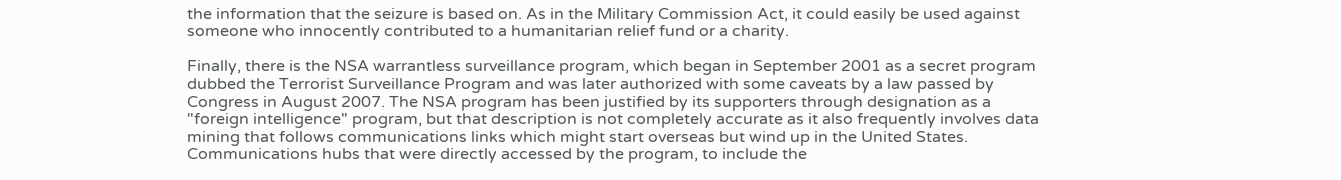the information that the seizure is based on. As in the Military Commission Act, it could easily be used against someone who innocently contributed to a humanitarian relief fund or a charity.

Finally, there is the NSA warrantless surveillance program, which began in September 2001 as a secret program dubbed the Terrorist Surveillance Program and was later authorized with some caveats by a law passed by Congress in August 2007. The NSA program has been justified by its supporters through designation as a "foreign intelligence" program, but that description is not completely accurate as it also frequently involves data mining that follows communications links which might start overseas but wind up in the United States. Communications hubs that were directly accessed by the program, to include the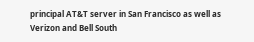principal AT&T server in San Francisco as well as Verizon and Bell South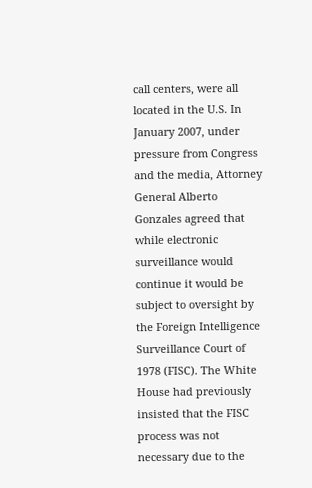call centers, were all located in the U.S. In January 2007, under pressure from Congress and the media, Attorney General Alberto Gonzales agreed that while electronic surveillance would continue it would be subject to oversight by the Foreign Intelligence Surveillance Court of 1978 (FISC). The White House had previously insisted that the FISC process was not necessary due to the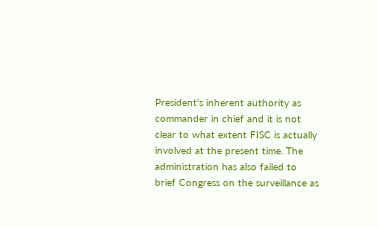President's inherent authority as commander in chief and it is not clear to what extent FISC is actually involved at the present time. The administration has also failed to brief Congress on the surveillance as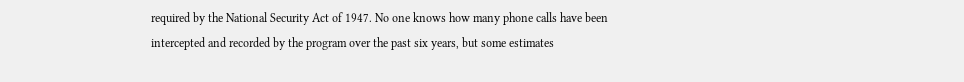required by the National Security Act of 1947. No one knows how many phone calls have been intercepted and recorded by the program over the past six years, but some estimates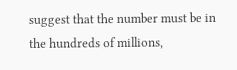suggest that the number must be in the hundreds of millions,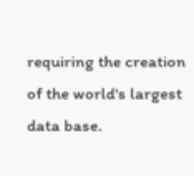requiring the creation of the world's largest data base.